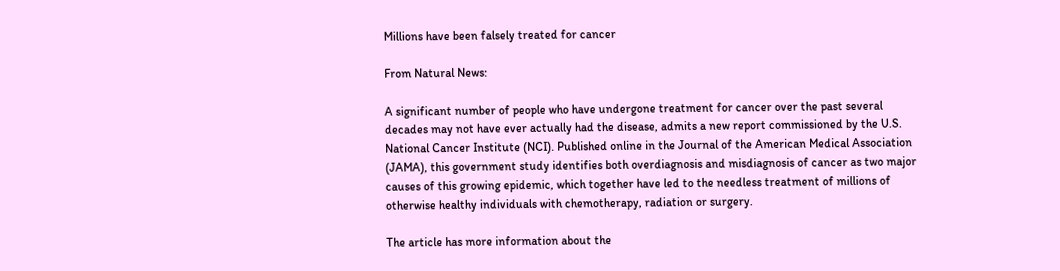Millions have been falsely treated for cancer

From Natural News:

A significant number of people who have undergone treatment for cancer over the past several decades may not have ever actually had the disease, admits a new report commissioned by the U.S. National Cancer Institute (NCI). Published online in the Journal of the American Medical Association (JAMA), this government study identifies both overdiagnosis and misdiagnosis of cancer as two major causes of this growing epidemic, which together have led to the needless treatment of millions of otherwise healthy individuals with chemotherapy, radiation or surgery.

The article has more information about the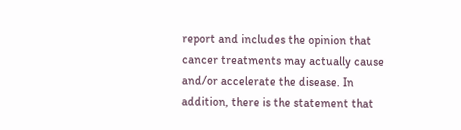report and includes the opinion that cancer treatments may actually cause and/or accelerate the disease. In addition, there is the statement that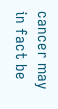cancer may in fact be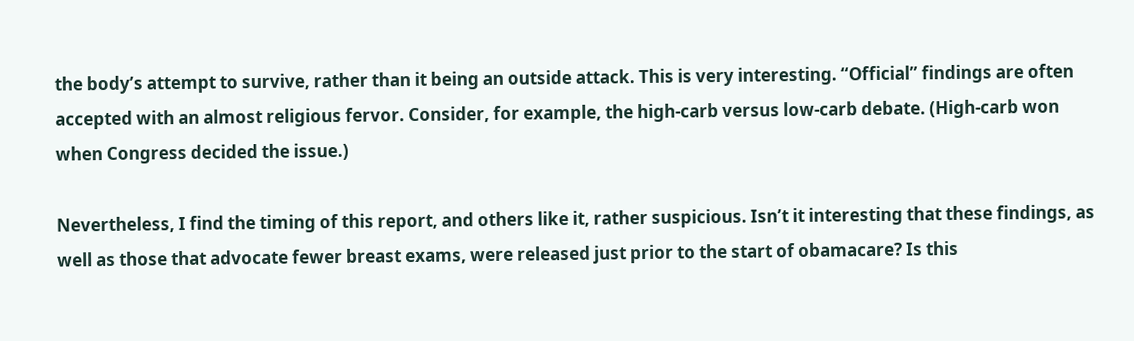the body’s attempt to survive, rather than it being an outside attack. This is very interesting. “Official” findings are often accepted with an almost religious fervor. Consider, for example, the high-carb versus low-carb debate. (High-carb won when Congress decided the issue.)

Nevertheless, I find the timing of this report, and others like it, rather suspicious. Isn’t it interesting that these findings, as well as those that advocate fewer breast exams, were released just prior to the start of obamacare? Is this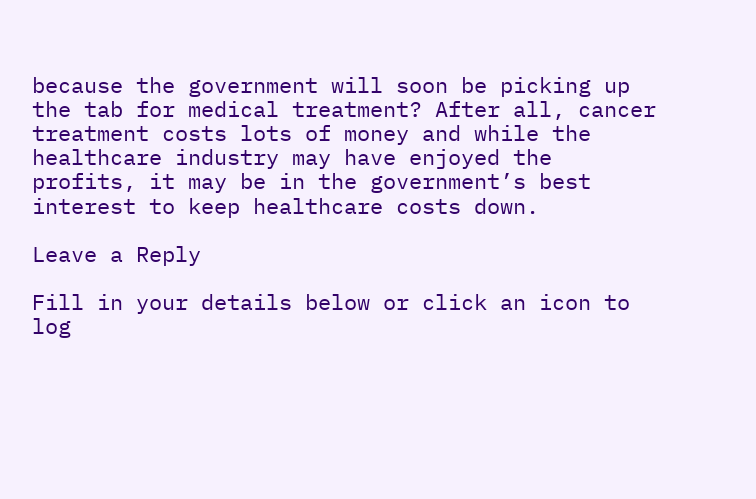because the government will soon be picking up the tab for medical treatment? After all, cancer treatment costs lots of money and while the healthcare industry may have enjoyed the profits, it may be in the government’s best interest to keep healthcare costs down.

Leave a Reply

Fill in your details below or click an icon to log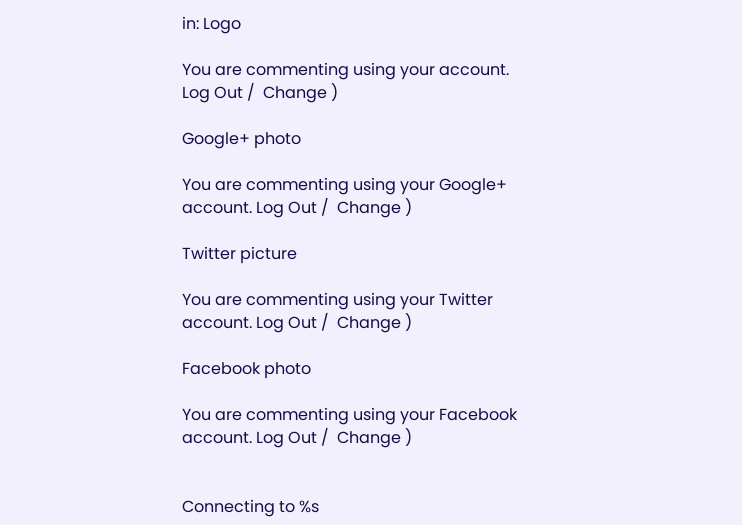in: Logo

You are commenting using your account. Log Out /  Change )

Google+ photo

You are commenting using your Google+ account. Log Out /  Change )

Twitter picture

You are commenting using your Twitter account. Log Out /  Change )

Facebook photo

You are commenting using your Facebook account. Log Out /  Change )


Connecting to %s